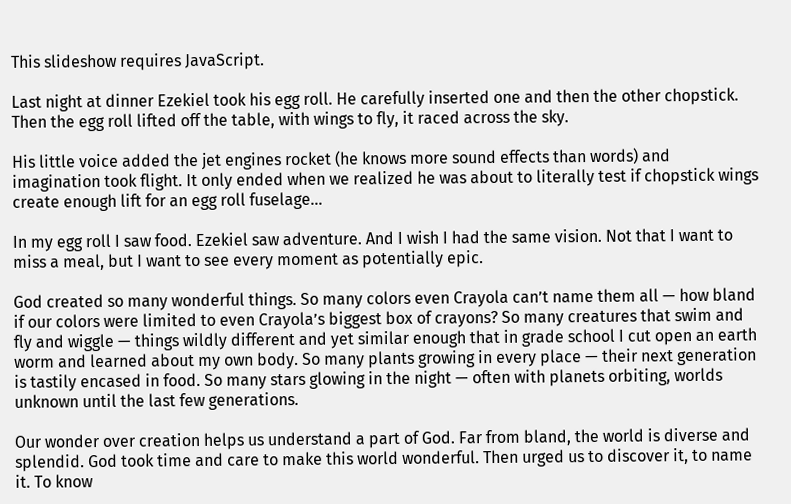This slideshow requires JavaScript.

Last night at dinner Ezekiel took his egg roll. He carefully inserted one and then the other chopstick. Then the egg roll lifted off the table, with wings to fly, it raced across the sky.

His little voice added the jet engines rocket (he knows more sound effects than words) and imagination took flight. It only ended when we realized he was about to literally test if chopstick wings create enough lift for an egg roll fuselage…

In my egg roll I saw food. Ezekiel saw adventure. And I wish I had the same vision. Not that I want to miss a meal, but I want to see every moment as potentially epic.

God created so many wonderful things. So many colors even Crayola can’t name them all — how bland if our colors were limited to even Crayola’s biggest box of crayons? So many creatures that swim and fly and wiggle — things wildly different and yet similar enough that in grade school I cut open an earth worm and learned about my own body. So many plants growing in every place — their next generation is tastily encased in food. So many stars glowing in the night — often with planets orbiting, worlds unknown until the last few generations.

Our wonder over creation helps us understand a part of God. Far from bland, the world is diverse and splendid. God took time and care to make this world wonderful. Then urged us to discover it, to name it. To know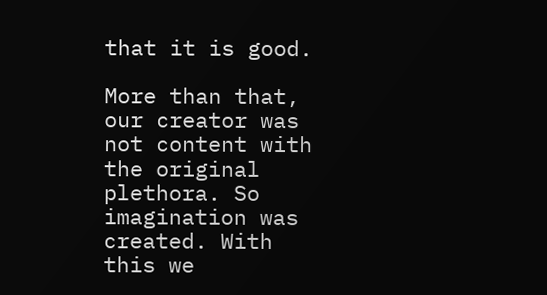that it is good.

More than that, our creator was not content with the original plethora. So imagination was created. With this we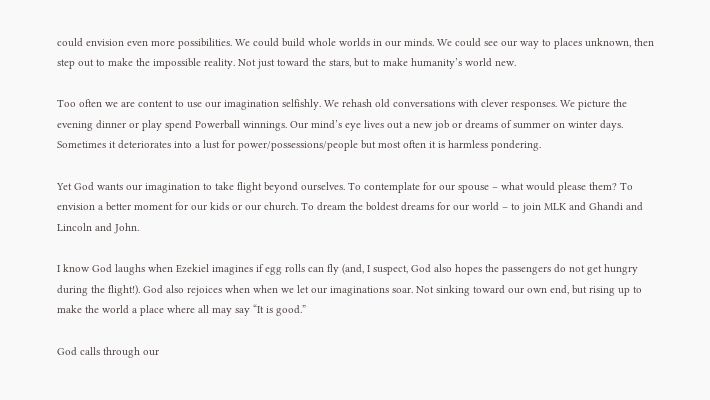could envision even more possibilities. We could build whole worlds in our minds. We could see our way to places unknown, then step out to make the impossible reality. Not just toward the stars, but to make humanity’s world new.

Too often we are content to use our imagination selfishly. We rehash old conversations with clever responses. We picture the evening dinner or play spend Powerball winnings. Our mind’s eye lives out a new job or dreams of summer on winter days. Sometimes it deteriorates into a lust for power/possessions/people but most often it is harmless pondering.

Yet God wants our imagination to take flight beyond ourselves. To contemplate for our spouse – what would please them? To envision a better moment for our kids or our church. To dream the boldest dreams for our world – to join MLK and Ghandi and Lincoln and John.

I know God laughs when Ezekiel imagines if egg rolls can fly (and, I suspect, God also hopes the passengers do not get hungry during the flight!). God also rejoices when when we let our imaginations soar. Not sinking toward our own end, but rising up to make the world a place where all may say “It is good.”

God calls through our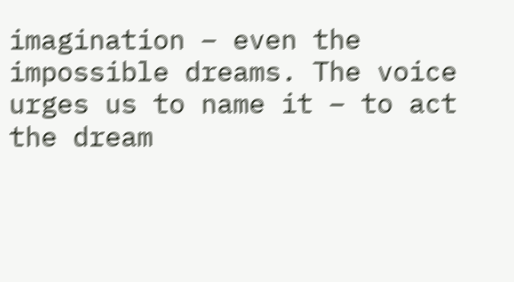imagination – even the impossible dreams. The voice urges us to name it – to act the dream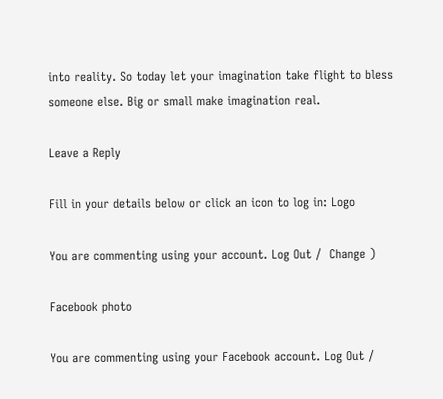into reality. So today let your imagination take flight to bless someone else. Big or small make imagination real.

Leave a Reply

Fill in your details below or click an icon to log in: Logo

You are commenting using your account. Log Out /  Change )

Facebook photo

You are commenting using your Facebook account. Log Out /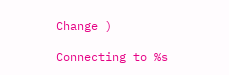Change )

Connecting to %s